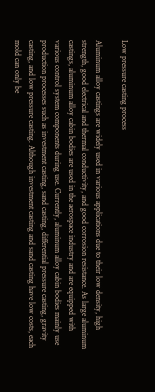Low pressure casting process

Aluminum alloy castings are widely used in various applications due to their low density, high strength, good electrical and thermal conductivity, and good corrosion resistance. As large aluminum castings, aluminum alloy cabin bodies are used in the aerospace industry and are equipped with various control system components during use. Currently, aluminum alloy cabin bodies mainly use production processes such as investment casting, sand casting, differential pressure casting, gravity casting, and low pressure casting. Although investment casting and sand casting have low costs, each mold can only be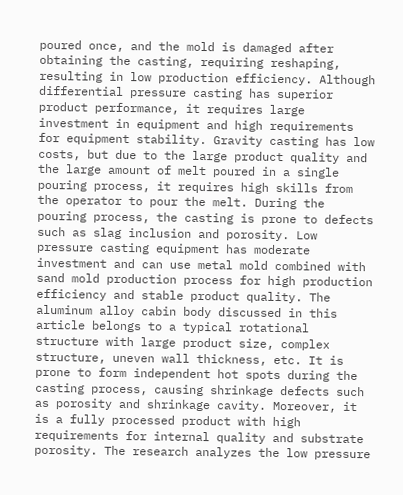poured once, and the mold is damaged after obtaining the casting, requiring reshaping, resulting in low production efficiency. Although differential pressure casting has superior product performance, it requires large investment in equipment and high requirements for equipment stability. Gravity casting has low costs, but due to the large product quality and the large amount of melt poured in a single pouring process, it requires high skills from the operator to pour the melt. During the pouring process, the casting is prone to defects such as slag inclusion and porosity. Low pressure casting equipment has moderate investment and can use metal mold combined with sand mold production process for high production efficiency and stable product quality. The aluminum alloy cabin body discussed in this article belongs to a typical rotational structure with large product size, complex structure, uneven wall thickness, etc. It is prone to form independent hot spots during the casting process, causing shrinkage defects such as porosity and shrinkage cavity. Moreover, it is a fully processed product with high requirements for internal quality and substrate porosity. The research analyzes the low pressure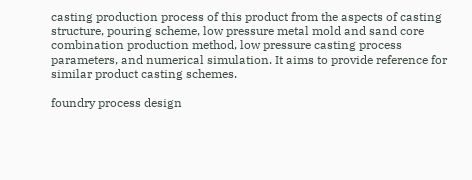casting production process of this product from the aspects of casting structure, pouring scheme, low pressure metal mold and sand core combination production method, low pressure casting process parameters, and numerical simulation. It aims to provide reference for similar product casting schemes.

foundry process design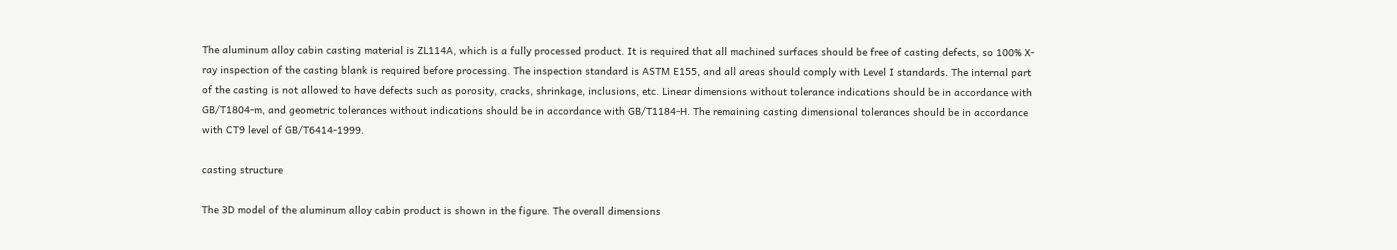The aluminum alloy cabin casting material is ZL114A, which is a fully processed product. It is required that all machined surfaces should be free of casting defects, so 100% X-ray inspection of the casting blank is required before processing. The inspection standard is ASTM E155, and all areas should comply with Level I standards. The internal part of the casting is not allowed to have defects such as porosity, cracks, shrinkage, inclusions, etc. Linear dimensions without tolerance indications should be in accordance with GB/T1804-m, and geometric tolerances without indications should be in accordance with GB/T1184-H. The remaining casting dimensional tolerances should be in accordance with CT9 level of GB/T6414-1999.

casting structure

The 3D model of the aluminum alloy cabin product is shown in the figure. The overall dimensions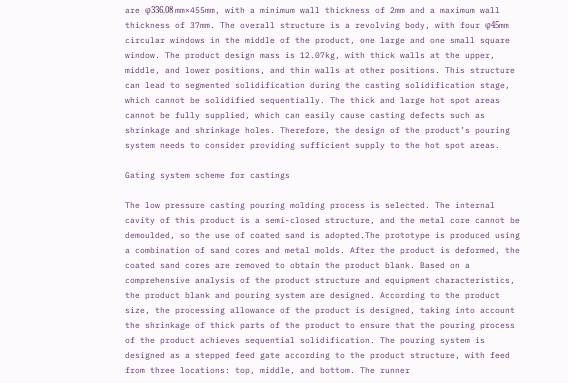are φ336.08 mm×455mm, with a minimum wall thickness of 2mm and a maximum wall thickness of 37mm. The overall structure is a revolving body, with four φ45mm circular windows in the middle of the product, one large and one small square window. The product design mass is 12.07kg, with thick walls at the upper, middle, and lower positions, and thin walls at other positions. This structure can lead to segmented solidification during the casting solidification stage, which cannot be solidified sequentially. The thick and large hot spot areas cannot be fully supplied, which can easily cause casting defects such as shrinkage and shrinkage holes. Therefore, the design of the product’s pouring system needs to consider providing sufficient supply to the hot spot areas.

Gating system scheme for castings

The low pressure casting pouring molding process is selected. The internal cavity of this product is a semi-closed structure, and the metal core cannot be demoulded, so the use of coated sand is adopted.The prototype is produced using a combination of sand cores and metal molds. After the product is deformed, the coated sand cores are removed to obtain the product blank. Based on a comprehensive analysis of the product structure and equipment characteristics, the product blank and pouring system are designed. According to the product size, the processing allowance of the product is designed, taking into account the shrinkage of thick parts of the product to ensure that the pouring process of the product achieves sequential solidification. The pouring system is designed as a stepped feed gate according to the product structure, with feed from three locations: top, middle, and bottom. The runner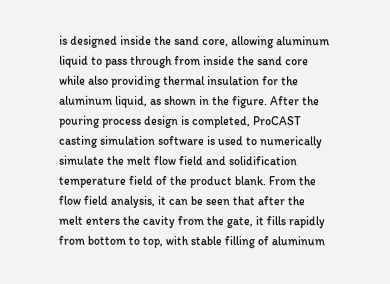is designed inside the sand core, allowing aluminum liquid to pass through from inside the sand core while also providing thermal insulation for the aluminum liquid, as shown in the figure. After the pouring process design is completed, ProCAST casting simulation software is used to numerically simulate the melt flow field and solidification temperature field of the product blank. From the flow field analysis, it can be seen that after the melt enters the cavity from the gate, it fills rapidly from bottom to top, with stable filling of aluminum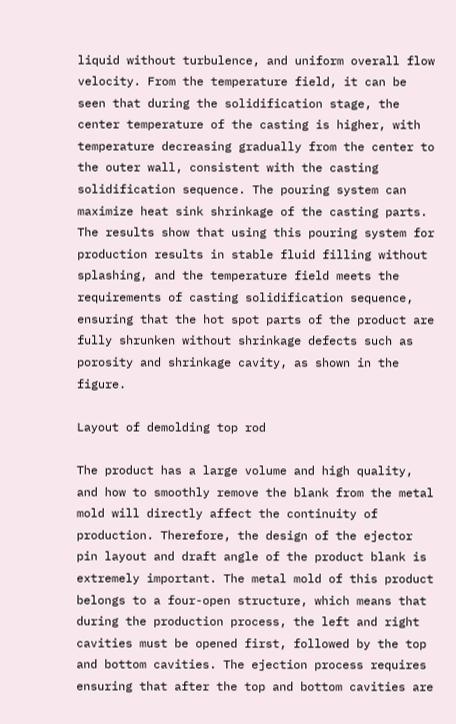liquid without turbulence, and uniform overall flow velocity. From the temperature field, it can be seen that during the solidification stage, the center temperature of the casting is higher, with temperature decreasing gradually from the center to the outer wall, consistent with the casting solidification sequence. The pouring system can maximize heat sink shrinkage of the casting parts. The results show that using this pouring system for production results in stable fluid filling without splashing, and the temperature field meets the requirements of casting solidification sequence, ensuring that the hot spot parts of the product are fully shrunken without shrinkage defects such as porosity and shrinkage cavity, as shown in the figure.

Layout of demolding top rod

The product has a large volume and high quality, and how to smoothly remove the blank from the metal mold will directly affect the continuity of production. Therefore, the design of the ejector pin layout and draft angle of the product blank is extremely important. The metal mold of this product belongs to a four-open structure, which means that during the production process, the left and right cavities must be opened first, followed by the top and bottom cavities. The ejection process requires ensuring that after the top and bottom cavities are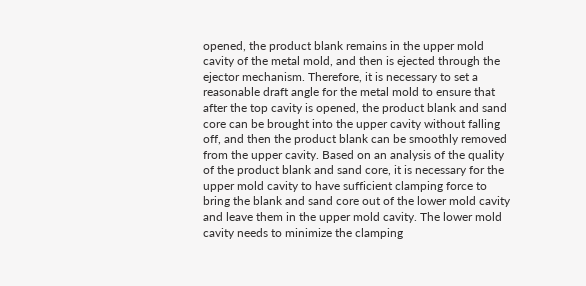opened, the product blank remains in the upper mold cavity of the metal mold, and then is ejected through the ejector mechanism. Therefore, it is necessary to set a reasonable draft angle for the metal mold to ensure that after the top cavity is opened, the product blank and sand core can be brought into the upper cavity without falling off, and then the product blank can be smoothly removed from the upper cavity. Based on an analysis of the quality of the product blank and sand core, it is necessary for the upper mold cavity to have sufficient clamping force to bring the blank and sand core out of the lower mold cavity and leave them in the upper mold cavity. The lower mold cavity needs to minimize the clamping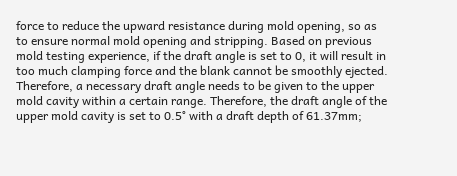force to reduce the upward resistance during mold opening, so as to ensure normal mold opening and stripping. Based on previous mold testing experience, if the draft angle is set to 0, it will result in too much clamping force and the blank cannot be smoothly ejected. Therefore, a necessary draft angle needs to be given to the upper mold cavity within a certain range. Therefore, the draft angle of the upper mold cavity is set to 0.5° with a draft depth of 61.37mm;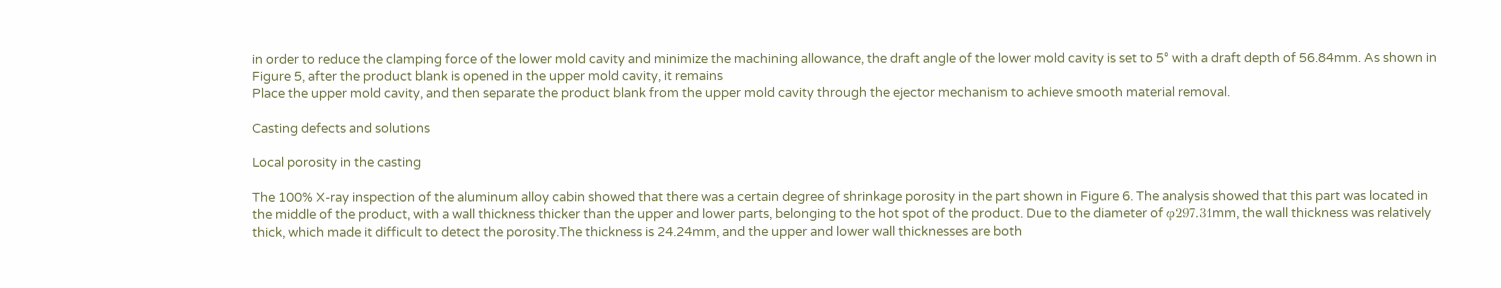in order to reduce the clamping force of the lower mold cavity and minimize the machining allowance, the draft angle of the lower mold cavity is set to 5° with a draft depth of 56.84mm. As shown in Figure 5, after the product blank is opened in the upper mold cavity, it remains
Place the upper mold cavity, and then separate the product blank from the upper mold cavity through the ejector mechanism to achieve smooth material removal.

Casting defects and solutions

Local porosity in the casting

The 100% X-ray inspection of the aluminum alloy cabin showed that there was a certain degree of shrinkage porosity in the part shown in Figure 6. The analysis showed that this part was located in the middle of the product, with a wall thickness thicker than the upper and lower parts, belonging to the hot spot of the product. Due to the diameter of φ297.31mm, the wall thickness was relatively thick, which made it difficult to detect the porosity.The thickness is 24.24mm, and the upper and lower wall thicknesses are both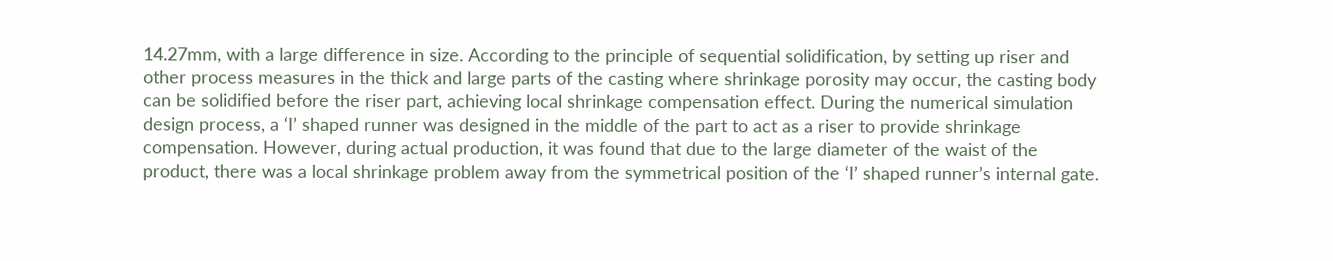14.27mm, with a large difference in size. According to the principle of sequential solidification, by setting up riser and other process measures in the thick and large parts of the casting where shrinkage porosity may occur, the casting body can be solidified before the riser part, achieving local shrinkage compensation effect. During the numerical simulation design process, a ‘I’ shaped runner was designed in the middle of the part to act as a riser to provide shrinkage compensation. However, during actual production, it was found that due to the large diameter of the waist of the product, there was a local shrinkage problem away from the symmetrical position of the ‘I’ shaped runner’s internal gate.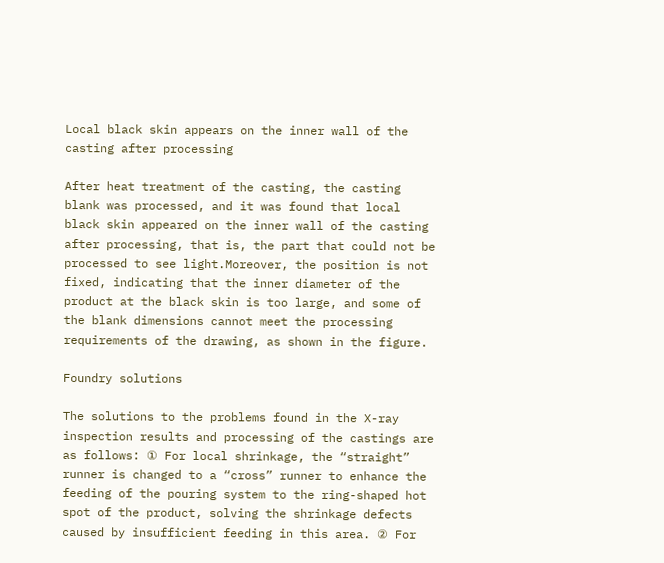Local black skin appears on the inner wall of the casting after processing

After heat treatment of the casting, the casting blank was processed, and it was found that local black skin appeared on the inner wall of the casting after processing, that is, the part that could not be processed to see light.Moreover, the position is not fixed, indicating that the inner diameter of the product at the black skin is too large, and some of the blank dimensions cannot meet the processing requirements of the drawing, as shown in the figure.

Foundry solutions

The solutions to the problems found in the X-ray inspection results and processing of the castings are as follows: ① For local shrinkage, the “straight” runner is changed to a “cross” runner to enhance the feeding of the pouring system to the ring-shaped hot spot of the product, solving the shrinkage defects caused by insufficient feeding in this area. ② For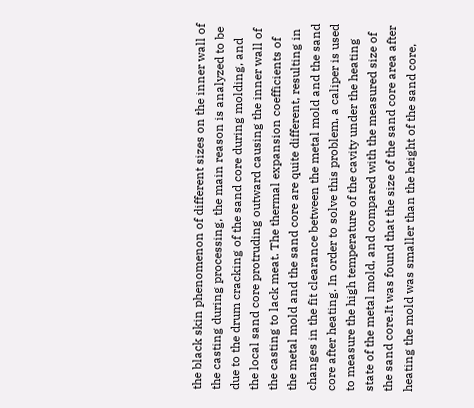the black skin phenomenon of different sizes on the inner wall of the casting during processing, the main reason is analyzed to be due to the drum cracking of the sand core during molding, and the local sand core protruding outward causing the inner wall of the casting to lack meat. The thermal expansion coefficients of the metal mold and the sand core are quite different, resulting in changes in the fit clearance between the metal mold and the sand core after heating. In order to solve this problem, a caliper is used to measure the high temperature of the cavity under the heating state of the metal mold, and compared with the measured size of the sand core.It was found that the size of the sand core area after heating the mold was smaller than the height of the sand core,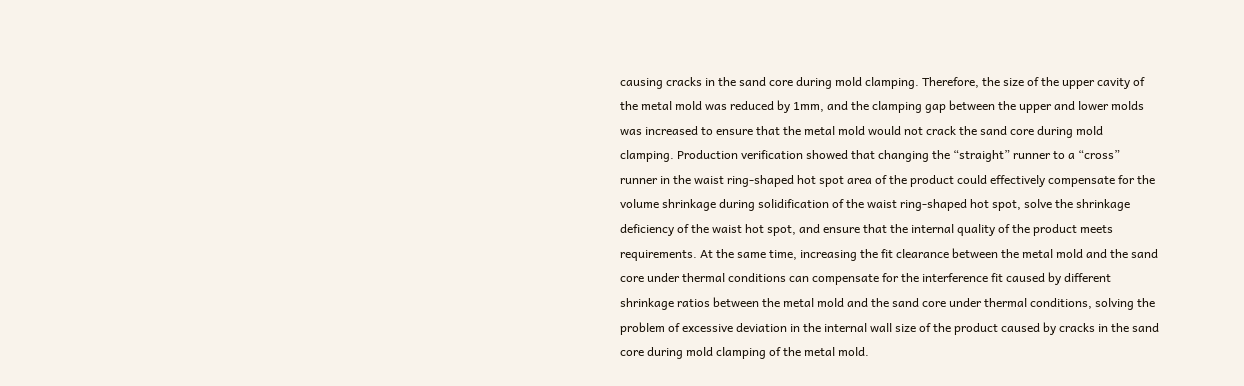causing cracks in the sand core during mold clamping. Therefore, the size of the upper cavity of the metal mold was reduced by 1mm, and the clamping gap between the upper and lower molds was increased to ensure that the metal mold would not crack the sand core during mold clamping. Production verification showed that changing the “straight” runner to a “cross” runner in the waist ring-shaped hot spot area of the product could effectively compensate for the volume shrinkage during solidification of the waist ring-shaped hot spot, solve the shrinkage deficiency of the waist hot spot, and ensure that the internal quality of the product meets requirements. At the same time, increasing the fit clearance between the metal mold and the sand core under thermal conditions can compensate for the interference fit caused by different shrinkage ratios between the metal mold and the sand core under thermal conditions, solving the problem of excessive deviation in the internal wall size of the product caused by cracks in the sand core during mold clamping of the metal mold.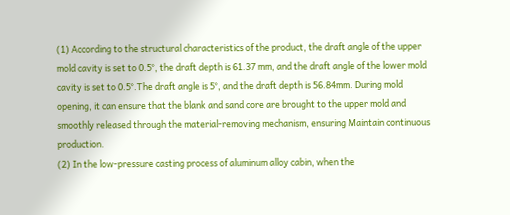(1) According to the structural characteristics of the product, the draft angle of the upper mold cavity is set to 0.5°, the draft depth is 61.37 mm, and the draft angle of the lower mold cavity is set to 0.5°.The draft angle is 5°, and the draft depth is 56.84mm. During mold opening, it can ensure that the blank and sand core are brought to the upper mold and smoothly released through the material-removing mechanism, ensuring Maintain continuous production.
(2) In the low-pressure casting process of aluminum alloy cabin, when the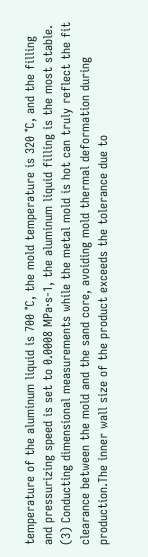temperature of the aluminum liquid is 700 ℃, the mold temperature is 320 ℃, and the filling and pressurizing speed is set to 0.0008 MPa·s-1, the aluminum liquid filling is the most stable.
(3) Conducting dimensional measurements while the metal mold is hot can truly reflect the fit clearance between the mold and the sand core, avoiding mold thermal deformation during production.The inner wall size of the product exceeds the tolerance due to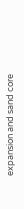expansion and sand core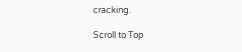cracking.

Scroll to Top